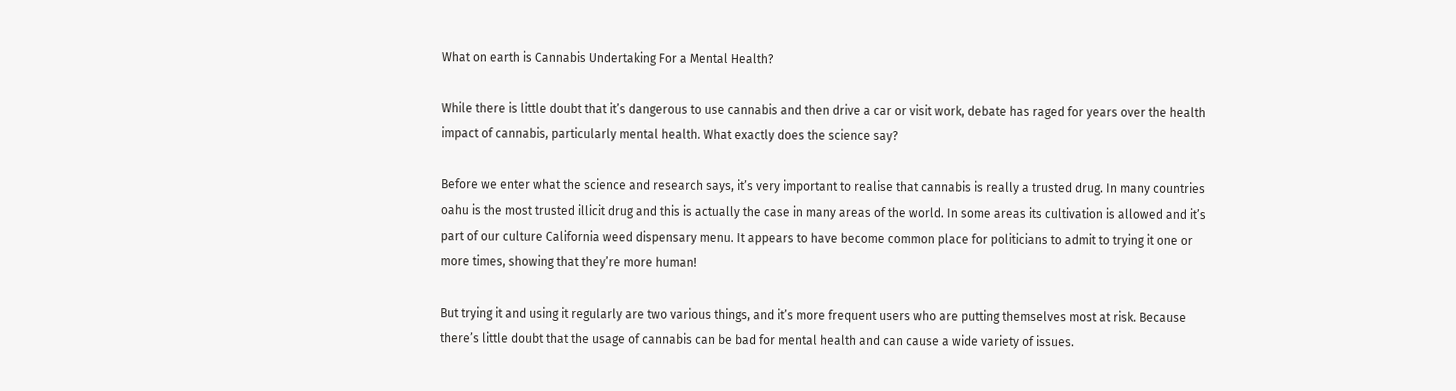What on earth is Cannabis Undertaking For a Mental Health?

While there is little doubt that it’s dangerous to use cannabis and then drive a car or visit work, debate has raged for years over the health impact of cannabis, particularly mental health. What exactly does the science say?

Before we enter what the science and research says, it’s very important to realise that cannabis is really a trusted drug. In many countries oahu is the most trusted illicit drug and this is actually the case in many areas of the world. In some areas its cultivation is allowed and it’s part of our culture California weed dispensary menu. It appears to have become common place for politicians to admit to trying it one or more times, showing that they’re more human!

But trying it and using it regularly are two various things, and it’s more frequent users who are putting themselves most at risk. Because there’s little doubt that the usage of cannabis can be bad for mental health and can cause a wide variety of issues.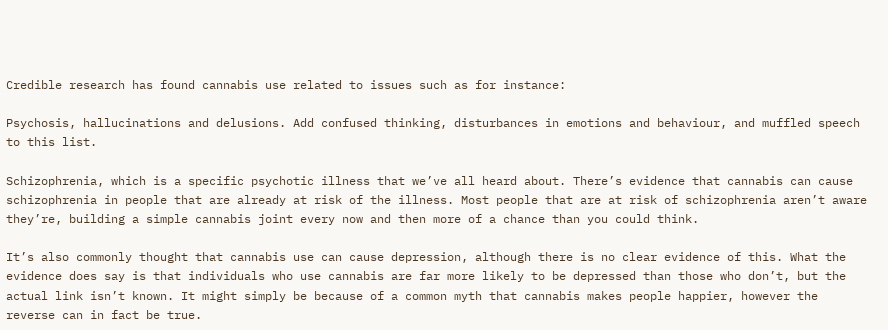Credible research has found cannabis use related to issues such as for instance:

Psychosis, hallucinations and delusions. Add confused thinking, disturbances in emotions and behaviour, and muffled speech to this list.

Schizophrenia, which is a specific psychotic illness that we’ve all heard about. There’s evidence that cannabis can cause schizophrenia in people that are already at risk of the illness. Most people that are at risk of schizophrenia aren’t aware they’re, building a simple cannabis joint every now and then more of a chance than you could think.

It’s also commonly thought that cannabis use can cause depression, although there is no clear evidence of this. What the evidence does say is that individuals who use cannabis are far more likely to be depressed than those who don’t, but the actual link isn’t known. It might simply be because of a common myth that cannabis makes people happier, however the reverse can in fact be true.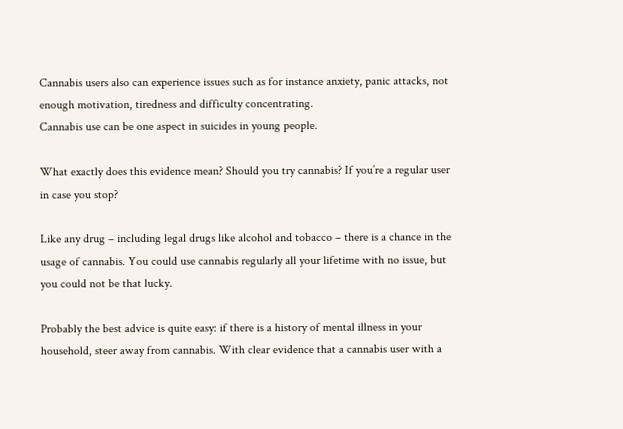Cannabis users also can experience issues such as for instance anxiety, panic attacks, not enough motivation, tiredness and difficulty concentrating.
Cannabis use can be one aspect in suicides in young people.

What exactly does this evidence mean? Should you try cannabis? If you’re a regular user in case you stop?

Like any drug – including legal drugs like alcohol and tobacco – there is a chance in the usage of cannabis. You could use cannabis regularly all your lifetime with no issue, but you could not be that lucky.

Probably the best advice is quite easy: if there is a history of mental illness in your household, steer away from cannabis. With clear evidence that a cannabis user with a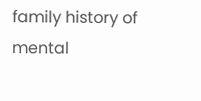family history of mental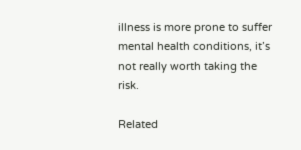illness is more prone to suffer mental health conditions, it’s not really worth taking the risk.

Related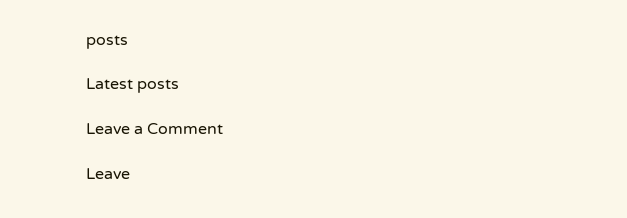posts

Latest posts

Leave a Comment

Leave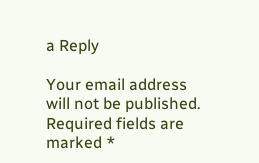a Reply

Your email address will not be published. Required fields are marked *